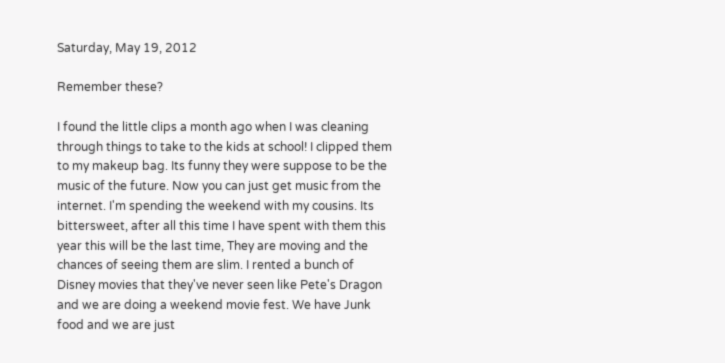Saturday, May 19, 2012

Remember these?

I found the little clips a month ago when I was cleaning through things to take to the kids at school! I clipped them to my makeup bag. Its funny they were suppose to be the music of the future. Now you can just get music from the internet. I'm spending the weekend with my cousins. Its bittersweet, after all this time I have spent with them this year this will be the last time, They are moving and the chances of seeing them are slim. I rented a bunch of Disney movies that they've never seen like Pete's Dragon and we are doing a weekend movie fest. We have Junk food and we are just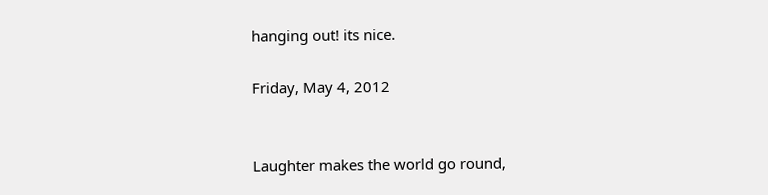hanging out! its nice.

Friday, May 4, 2012


Laughter makes the world go round,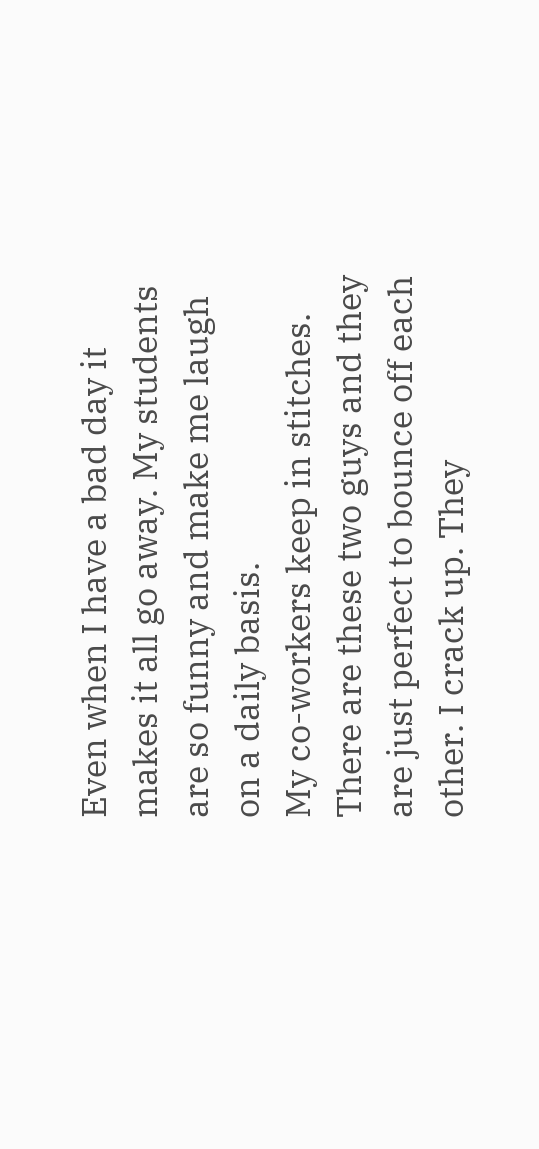Even when I have a bad day it makes it all go away. My students are so funny and make me laugh on a daily basis.
My co-workers keep in stitches. There are these two guys and they are just perfect to bounce off each
other. I crack up. They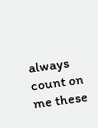always count on me these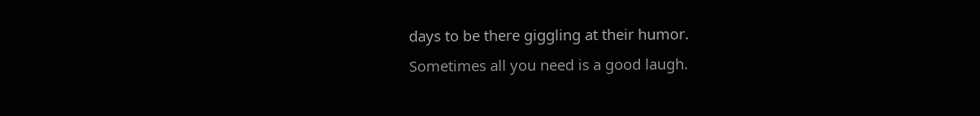days to be there giggling at their humor.
Sometimes all you need is a good laugh.